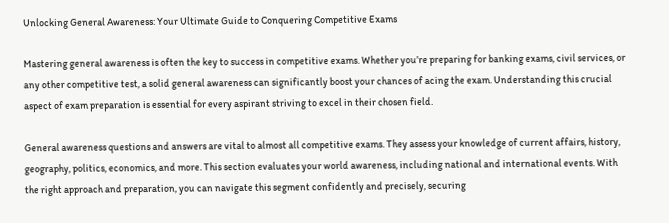Unlocking General Awareness: Your Ultimate Guide to Conquering Competitive Exams

Mastering general awareness is often the key to success in competitive exams. Whether you’re preparing for banking exams, civil services, or any other competitive test, a solid general awareness can significantly boost your chances of acing the exam. Understanding this crucial aspect of exam preparation is essential for every aspirant striving to excel in their chosen field.

General awareness questions and answers are vital to almost all competitive exams. They assess your knowledge of current affairs, history, geography, politics, economics, and more. This section evaluates your world awareness, including national and international events. With the right approach and preparation, you can navigate this segment confidently and precisely, securing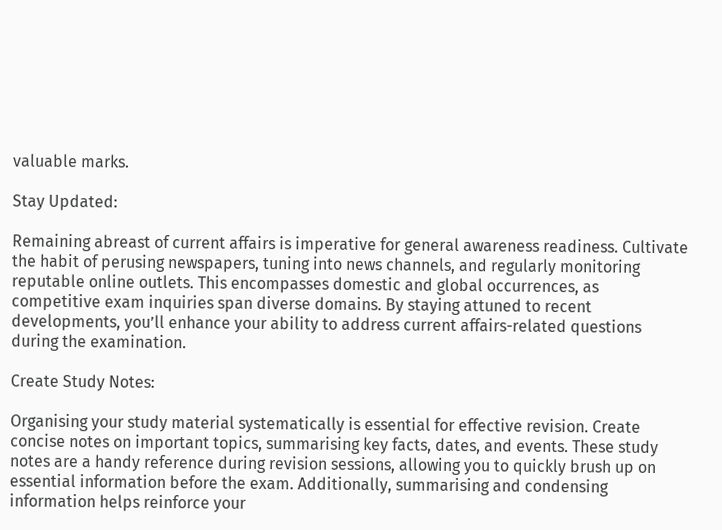valuable marks.

Stay Updated:

Remaining abreast of current affairs is imperative for general awareness readiness. Cultivate the habit of perusing newspapers, tuning into news channels, and regularly monitoring reputable online outlets. This encompasses domestic and global occurrences, as competitive exam inquiries span diverse domains. By staying attuned to recent developments, you’ll enhance your ability to address current affairs-related questions during the examination.

Create Study Notes:

Organising your study material systematically is essential for effective revision. Create concise notes on important topics, summarising key facts, dates, and events. These study notes are a handy reference during revision sessions, allowing you to quickly brush up on essential information before the exam. Additionally, summarising and condensing information helps reinforce your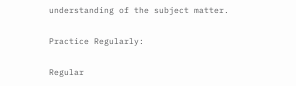understanding of the subject matter.

Practice Regularly:

Regular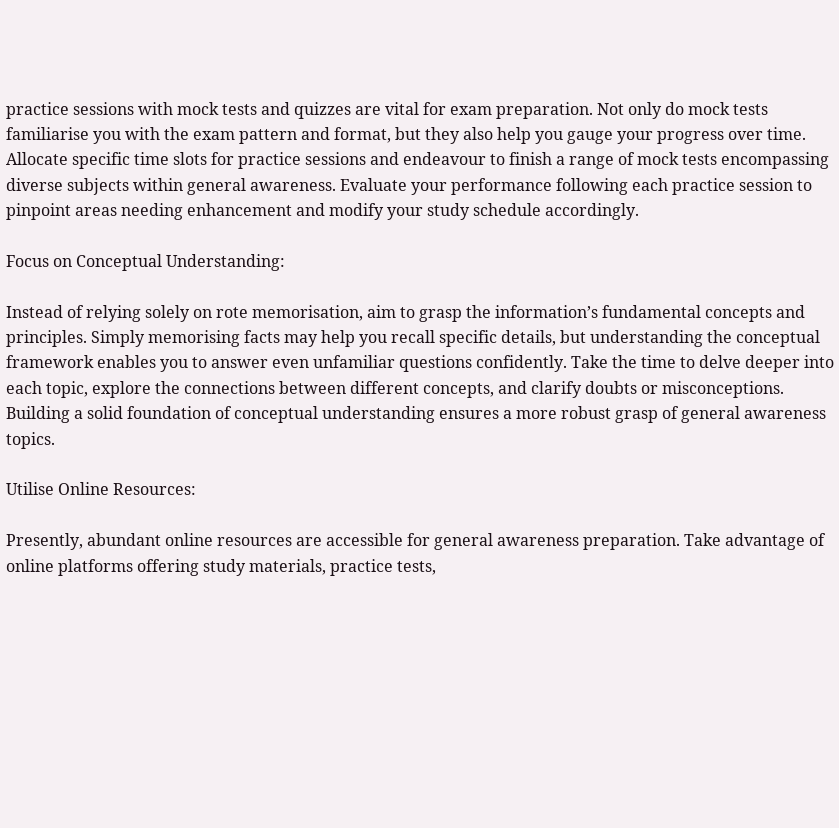practice sessions with mock tests and quizzes are vital for exam preparation. Not only do mock tests familiarise you with the exam pattern and format, but they also help you gauge your progress over time. Allocate specific time slots for practice sessions and endeavour to finish a range of mock tests encompassing diverse subjects within general awareness. Evaluate your performance following each practice session to pinpoint areas needing enhancement and modify your study schedule accordingly.

Focus on Conceptual Understanding:

Instead of relying solely on rote memorisation, aim to grasp the information’s fundamental concepts and principles. Simply memorising facts may help you recall specific details, but understanding the conceptual framework enables you to answer even unfamiliar questions confidently. Take the time to delve deeper into each topic, explore the connections between different concepts, and clarify doubts or misconceptions. Building a solid foundation of conceptual understanding ensures a more robust grasp of general awareness topics.

Utilise Online Resources:

Presently, abundant online resources are accessible for general awareness preparation. Take advantage of online platforms offering study materials, practice tests,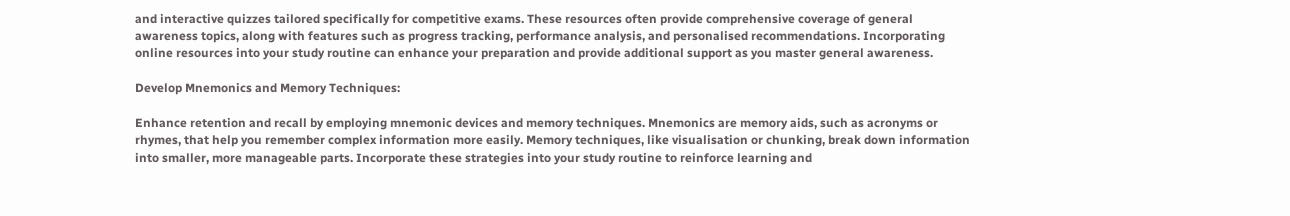and interactive quizzes tailored specifically for competitive exams. These resources often provide comprehensive coverage of general awareness topics, along with features such as progress tracking, performance analysis, and personalised recommendations. Incorporating online resources into your study routine can enhance your preparation and provide additional support as you master general awareness.

Develop Mnemonics and Memory Techniques:

Enhance retention and recall by employing mnemonic devices and memory techniques. Mnemonics are memory aids, such as acronyms or rhymes, that help you remember complex information more easily. Memory techniques, like visualisation or chunking, break down information into smaller, more manageable parts. Incorporate these strategies into your study routine to reinforce learning and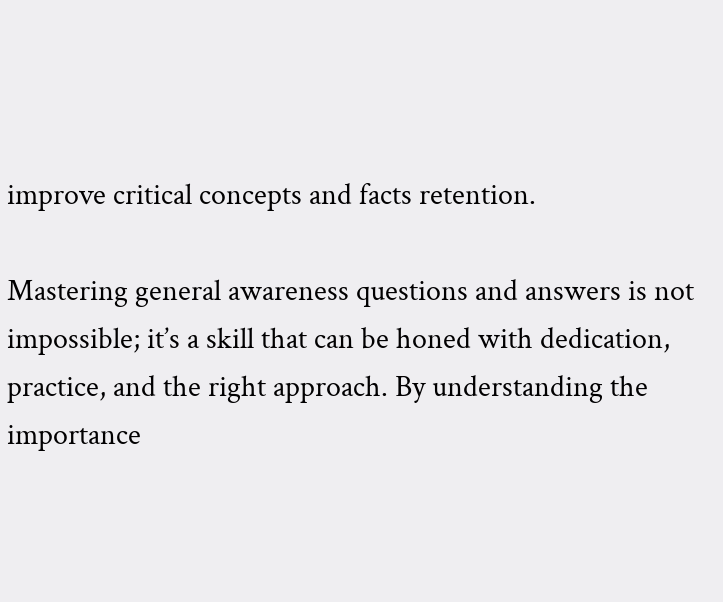improve critical concepts and facts retention.

Mastering general awareness questions and answers is not impossible; it’s a skill that can be honed with dedication, practice, and the right approach. By understanding the importance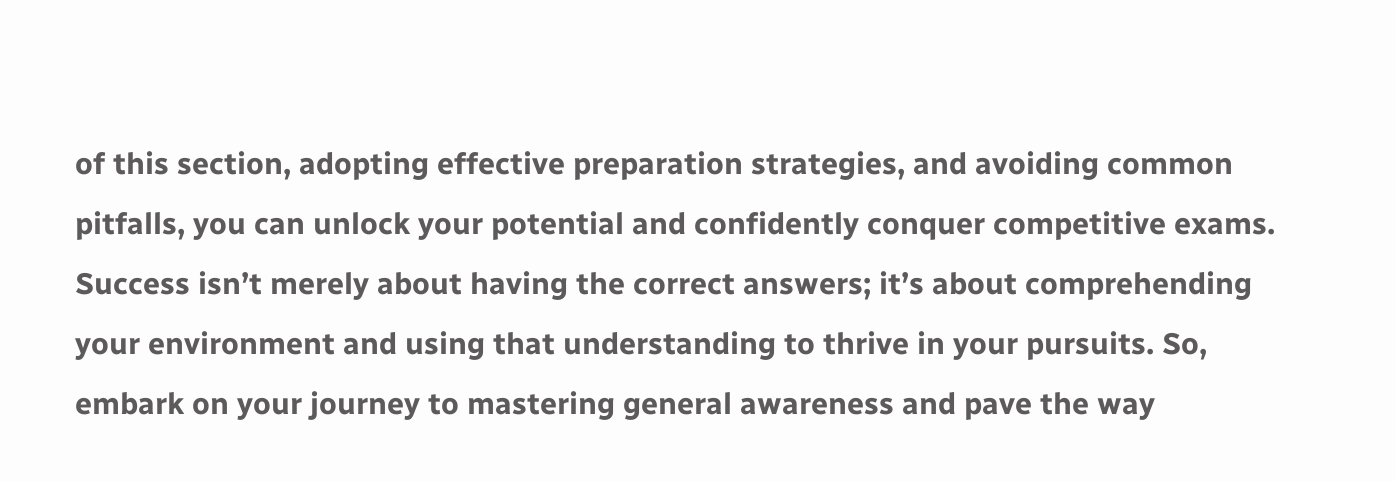of this section, adopting effective preparation strategies, and avoiding common pitfalls, you can unlock your potential and confidently conquer competitive exams. Success isn’t merely about having the correct answers; it’s about comprehending your environment and using that understanding to thrive in your pursuits. So, embark on your journey to mastering general awareness and pave the way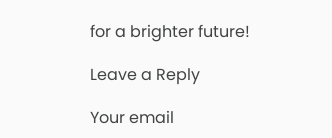for a brighter future!

Leave a Reply

Your email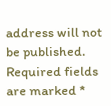address will not be published. Required fields are marked *